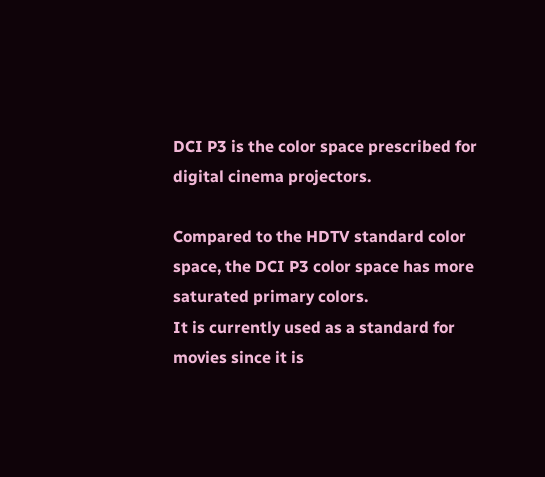DCI P3 is the color space prescribed for digital cinema projectors.

Compared to the HDTV standard color space, the DCI P3 color space has more saturated primary colors.
It is currently used as a standard for movies since it is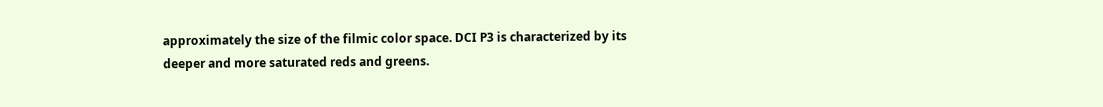approximately the size of the filmic color space. DCI P3 is characterized by its deeper and more saturated reds and greens.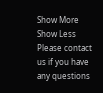Show More
Show Less
Please contact us if you have any questions